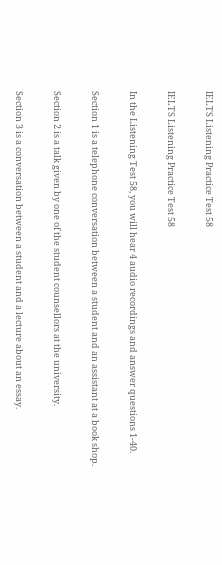IELTS Listening Practice Test 58

IELTS Listening Practice Test 58

In the Listening Test 58, you will hear 4 audio recordings and answer questions 1-40.

Section 1 is a telephone conversation between a student and an assistant at a book shop.

Section 2 is a talk given by one of the student counsellors at the university.

Section 3 is a conversation between a student and a lecture about an essay.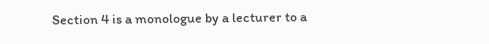Section 4 is a monologue by a lecturer to a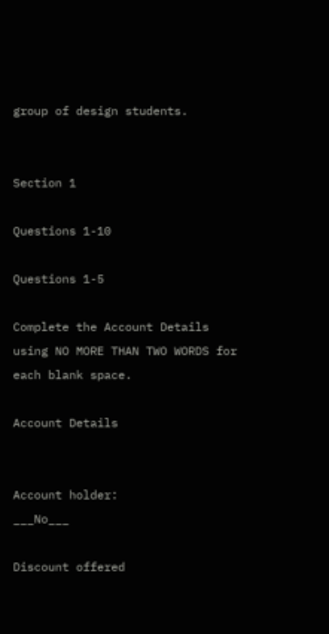group of design students.


Section 1

Questions 1-10

Questions 1-5

Complete the Account Details using NO MORE THAN TWO WORDS for each blank space.

Account Details


Account holder:                       ___No___

Discount offered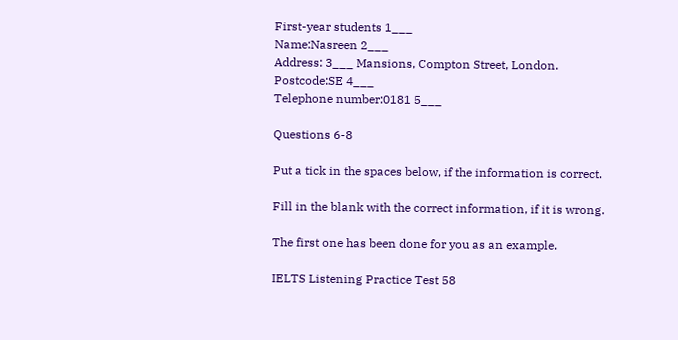First-year students 1___
Name:Nasreen 2___
Address: 3___ Mansions, Compton Street, London.
Postcode:SE 4___
Telephone number:0181 5___

Questions 6-8

Put a tick in the spaces below, if the information is correct.

Fill in the blank with the correct information, if it is wrong.

The first one has been done for you as an example.

IELTS Listening Practice Test 58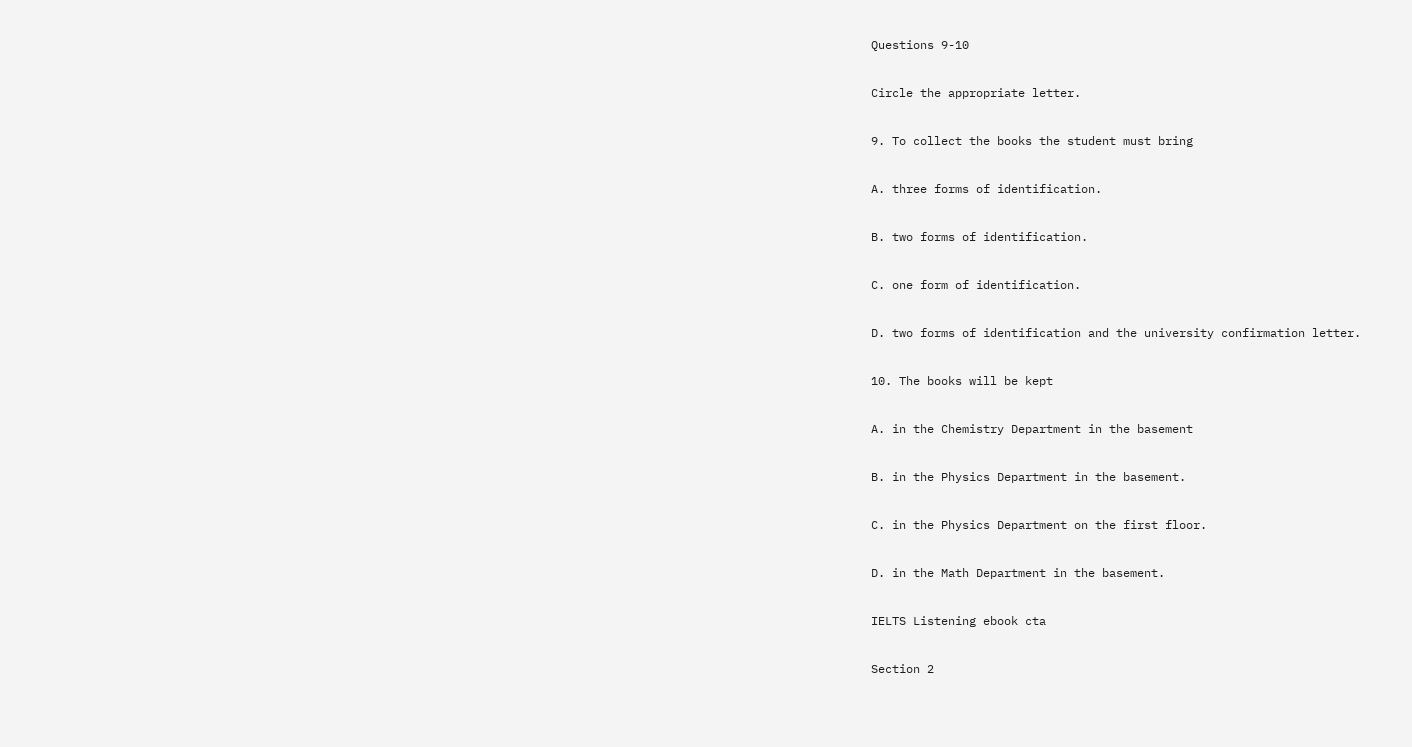Questions 9-10

Circle the appropriate letter.

9. To collect the books the student must bring

A. three forms of identification.

B. two forms of identification.

C. one form of identification.

D. two forms of identification and the university confirmation letter.

10. The books will be kept

A. in the Chemistry Department in the basement

B. in the Physics Department in the basement.

C. in the Physics Department on the first floor.

D. in the Math Department in the basement.

IELTS Listening ebook cta

Section 2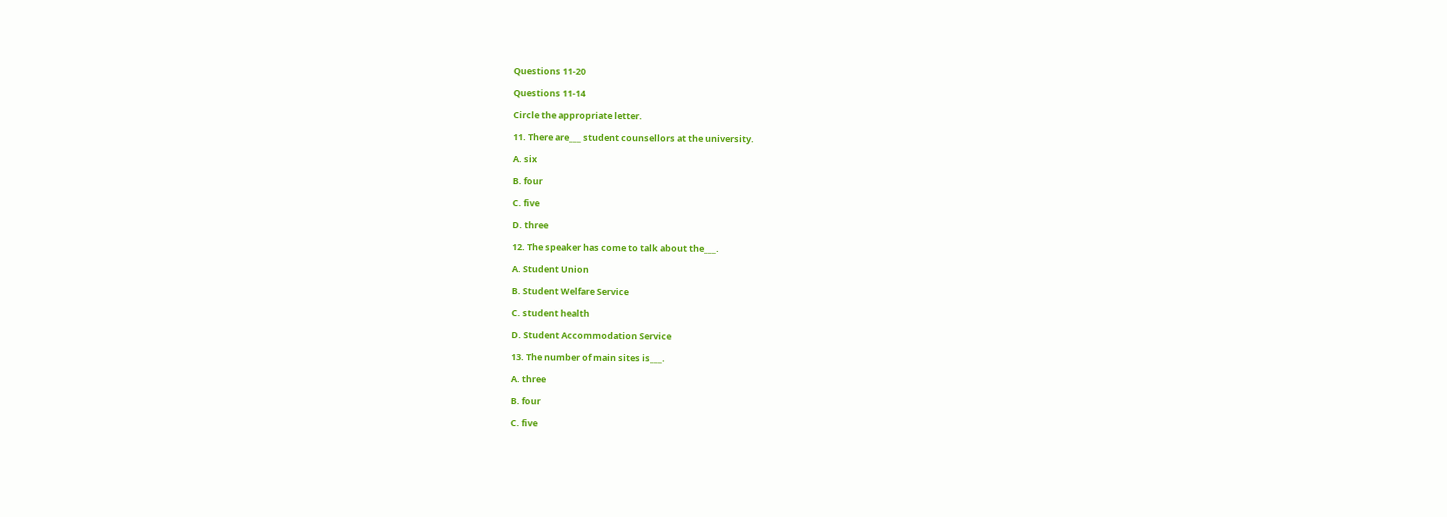Questions 11-20

Questions 11-14

Circle the appropriate letter.

11. There are___ student counsellors at the university.

A. six

B. four

C. five

D. three

12. The speaker has come to talk about the___.

A. Student Union

B. Student Welfare Service

C. student health

D. Student Accommodation Service

13. The number of main sites is___.

A. three

B. four

C. five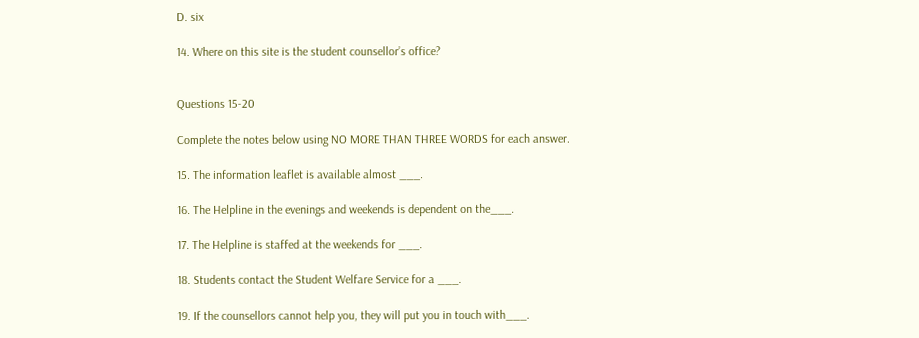D. six

14. Where on this site is the student counsellor’s office?


Questions 15-20

Complete the notes below using NO MORE THAN THREE WORDS for each answer.

15. The information leaflet is available almost ___.

16. The Helpline in the evenings and weekends is dependent on the___.

17. The Helpline is staffed at the weekends for ___.

18. Students contact the Student Welfare Service for a ___.

19. If the counsellors cannot help you, they will put you in touch with___.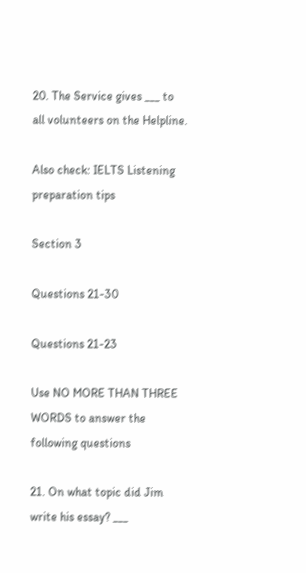20. The Service gives ___ to all volunteers on the Helpline.

Also check: IELTS Listening preparation tips

Section 3

Questions 21-30

Questions 21-23

Use NO MORE THAN THREE WORDS to answer the following questions

21. On what topic did Jim write his essay? ___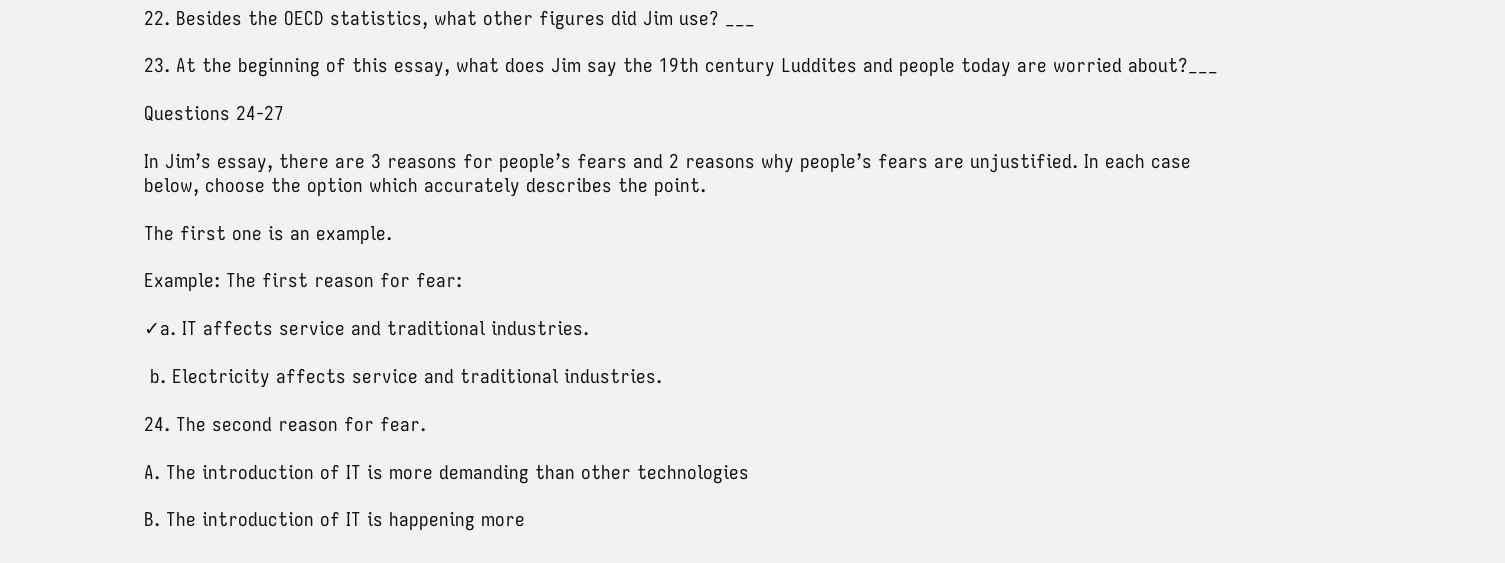22. Besides the OECD statistics, what other figures did Jim use? ___

23. At the beginning of this essay, what does Jim say the 19th century Luddites and people today are worried about?___

Questions 24-27

In Jim’s essay, there are 3 reasons for people’s fears and 2 reasons why people’s fears are unjustified. In each case below, choose the option which accurately describes the point.

The first one is an example.

Example: The first reason for fear:

✓a. IT affects service and traditional industries.

 b. Electricity affects service and traditional industries.

24. The second reason for fear.

A. The introduction of IT is more demanding than other technologies

B. The introduction of IT is happening more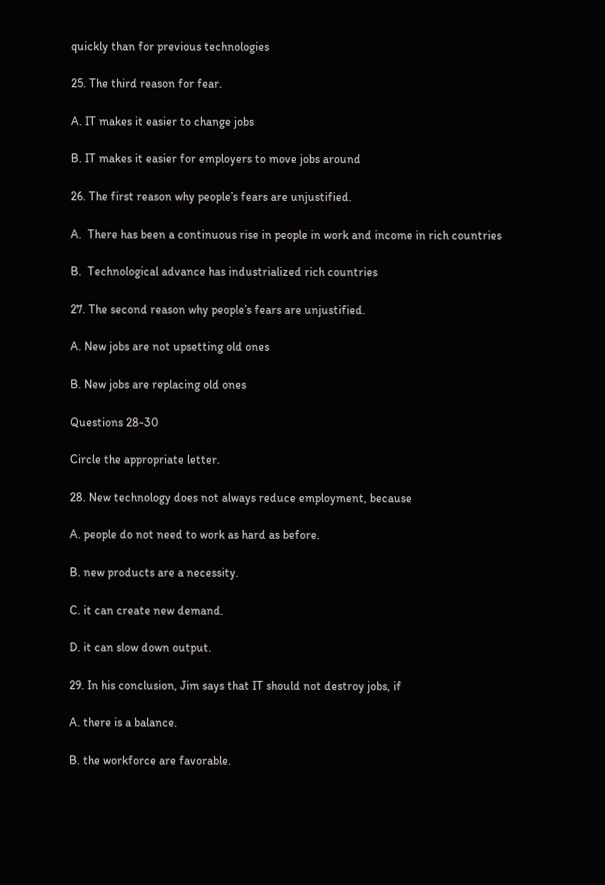quickly than for previous technologies

25. The third reason for fear.

A. IT makes it easier to change jobs

B. IT makes it easier for employers to move jobs around

26. The first reason why people’s fears are unjustified.

A.  There has been a continuous rise in people in work and income in rich countries

B.  Technological advance has industrialized rich countries

27. The second reason why people’s fears are unjustified.

A. New jobs are not upsetting old ones

B. New jobs are replacing old ones

Questions 28-30

Circle the appropriate letter.

28. New technology does not always reduce employment, because

A. people do not need to work as hard as before.

B. new products are a necessity.

C. it can create new demand.

D. it can slow down output.

29. In his conclusion, Jim says that IT should not destroy jobs, if

A. there is a balance.

B. the workforce are favorable.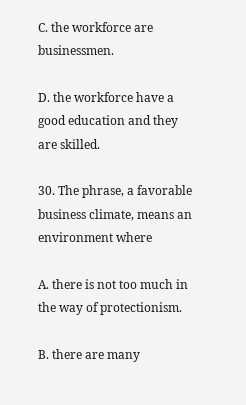C. the workforce are businessmen.

D. the workforce have a good education and they are skilled.

30. The phrase, a favorable business climate, means an environment where

A. there is not too much in the way of protectionism.

B. there are many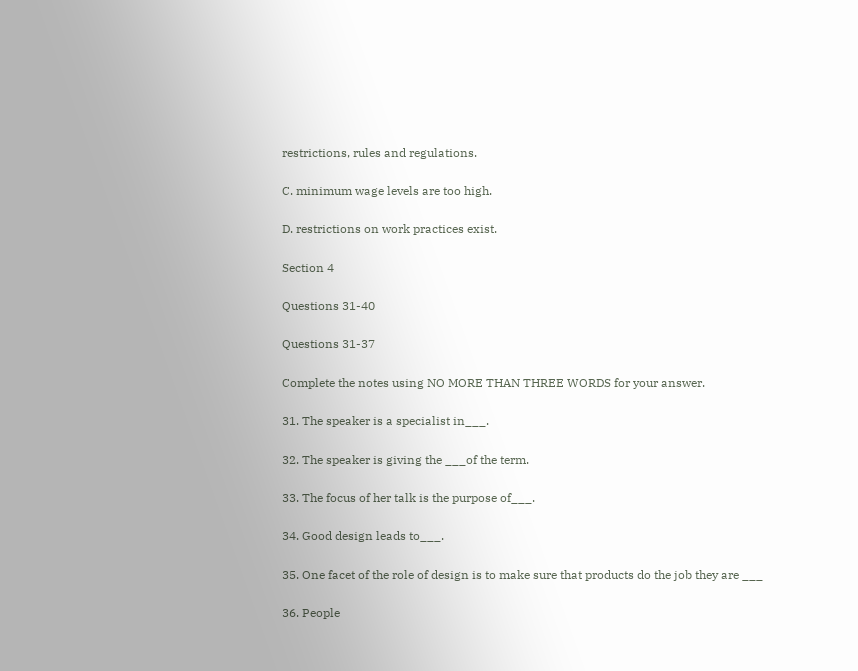restrictions, rules and regulations.

C. minimum wage levels are too high.

D. restrictions on work practices exist.

Section 4

Questions 31-40

Questions 31-37

Complete the notes using NO MORE THAN THREE WORDS for your answer.

31. The speaker is a specialist in___.

32. The speaker is giving the ___of the term.

33. The focus of her talk is the purpose of___.

34. Good design leads to___.

35. One facet of the role of design is to make sure that products do the job they are ___

36. People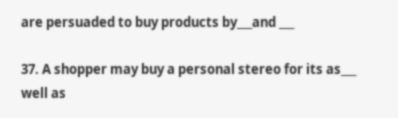are persuaded to buy products by___and ___

37. A shopper may buy a personal stereo for its as___ well as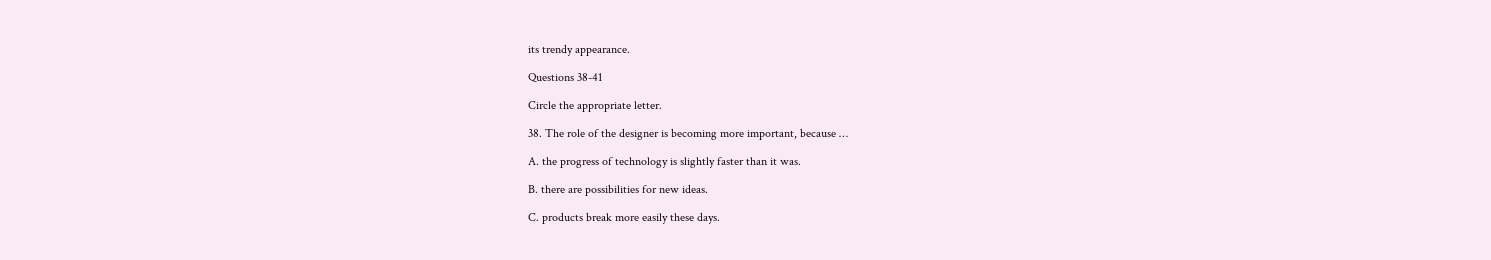its trendy appearance.

Questions 38-41

Circle the appropriate letter.

38. The role of the designer is becoming more important, because …

A. the progress of technology is slightly faster than it was.

B. there are possibilities for new ideas.

C. products break more easily these days.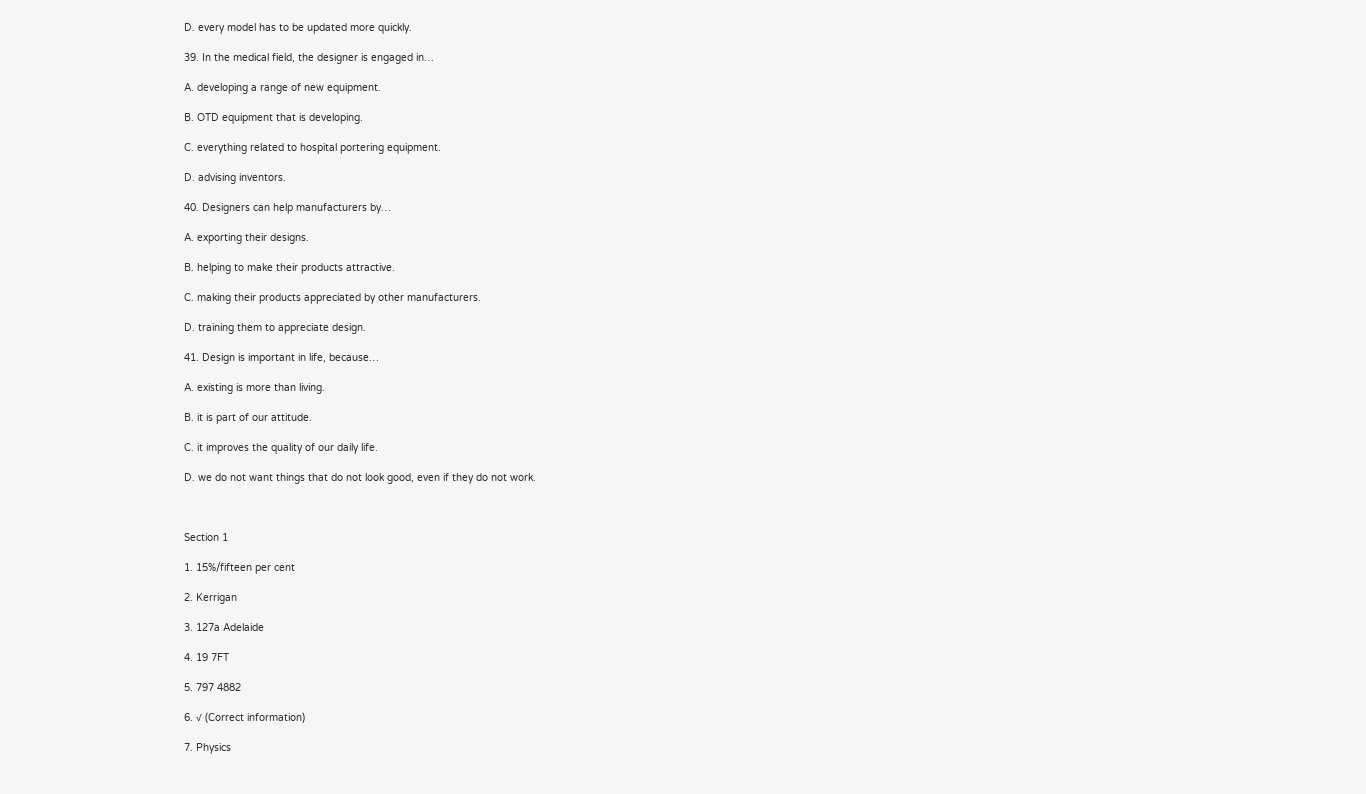D. every model has to be updated more quickly.

39. In the medical field, the designer is engaged in…

A. developing a range of new equipment.

B. OTD equipment that is developing.

C. everything related to hospital portering equipment.

D. advising inventors.

40. Designers can help manufacturers by…

A. exporting their designs.

B. helping to make their products attractive.

C. making their products appreciated by other manufacturers.

D. training them to appreciate design.

41. Design is important in life, because…

A. existing is more than living.

B. it is part of our attitude.

C. it improves the quality of our daily life.

D. we do not want things that do not look good, even if they do not work.



Section 1

1. 15%/fifteen per cent

2. Kerrigan

3. 127a Adelaide

4. 19 7FT

5. 797 4882

6. √ (Correct information)

7. Physics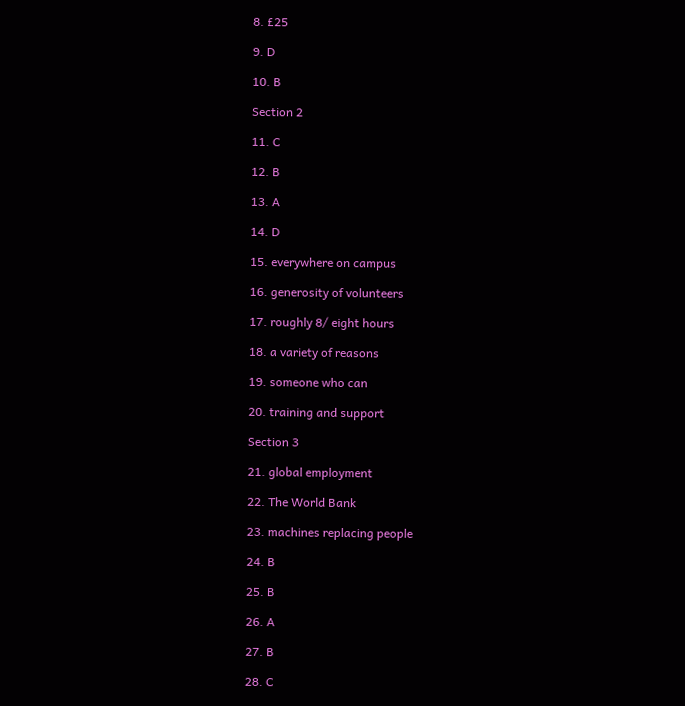8. £25

9. D

10. B

Section 2

11. C

12. B

13. A

14. D

15. everywhere on campus

16. generosity of volunteers

17. roughly 8/ eight hours

18. a variety of reasons

19. someone who can

20. training and support

Section 3

21. global employment

22. The World Bank

23. machines replacing people

24. B

25. B

26. A

27. B

28. C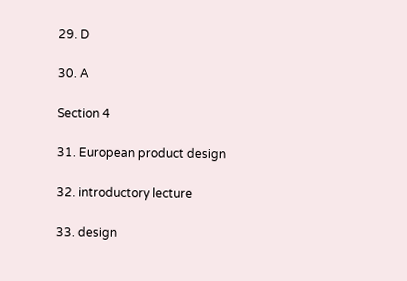29. D

30. A

Section 4

31. European product design

32. introductory lecture

33. design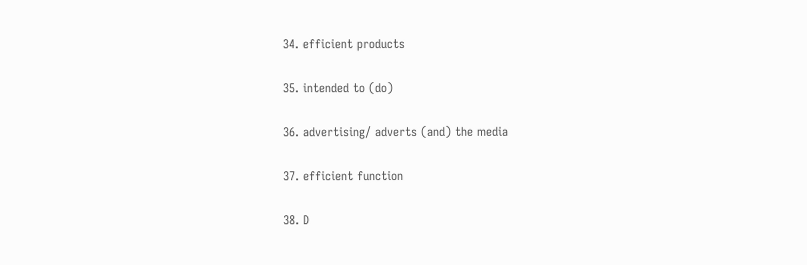34. efficient products

35. intended to (do)

36. advertising/ adverts (and) the media

37. efficient function

38. D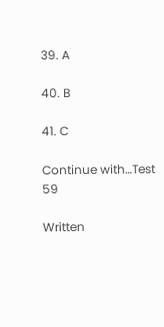39. A

40. B

41. C

Continue with…Test 59

Written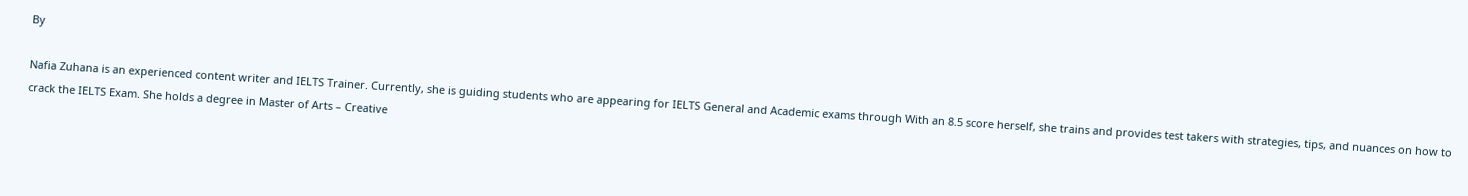By

Nafia Zuhana is an experienced content writer and IELTS Trainer. Currently, she is guiding students who are appearing for IELTS General and Academic exams through With an 8.5 score herself, she trains and provides test takers with strategies, tips, and nuances on how to crack the IELTS Exam. She holds a degree in Master of Arts – Creative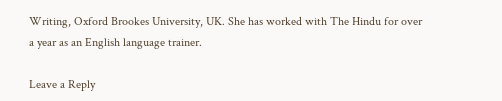Writing, Oxford Brookes University, UK. She has worked with The Hindu for over a year as an English language trainer.

Leave a Reply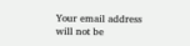Your email address will not be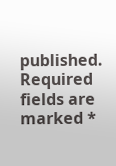published. Required fields are marked *